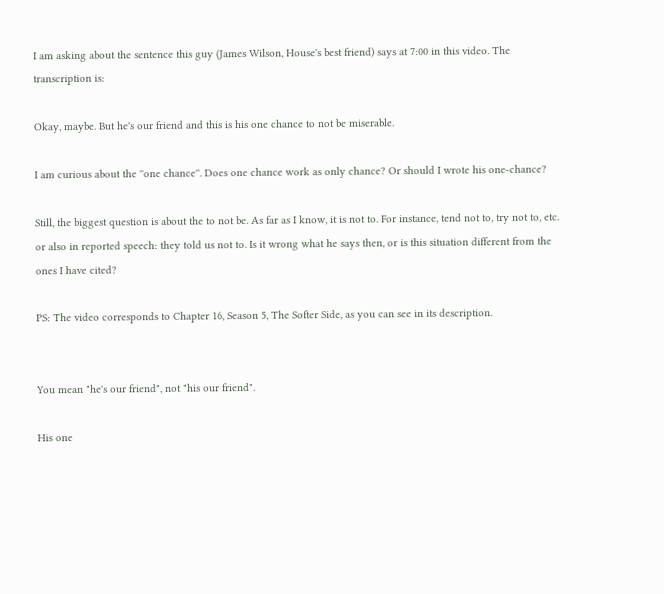I am asking about the sentence this guy (James Wilson, House's best friend) says at 7:00 in this video. The transcription is:

Okay, maybe. But he's our friend and this is his one chance to not be miserable.

I am curious about the ''one chance''. Does one chance work as only chance? Or should I wrote his one-chance?

Still, the biggest question is about the to not be. As far as I know, it is not to. For instance, tend not to, try not to, etc. or also in reported speech: they told us not to. Is it wrong what he says then, or is this situation different from the ones I have cited?

PS: The video corresponds to Chapter 16, Season 5, The Softer Side, as you can see in its description.


You mean "he's our friend", not "his our friend".

His one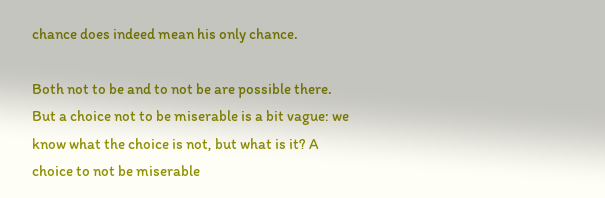chance does indeed mean his only chance.

Both not to be and to not be are possible there. But a choice not to be miserable is a bit vague: we know what the choice is not, but what is it? A choice to not be miserable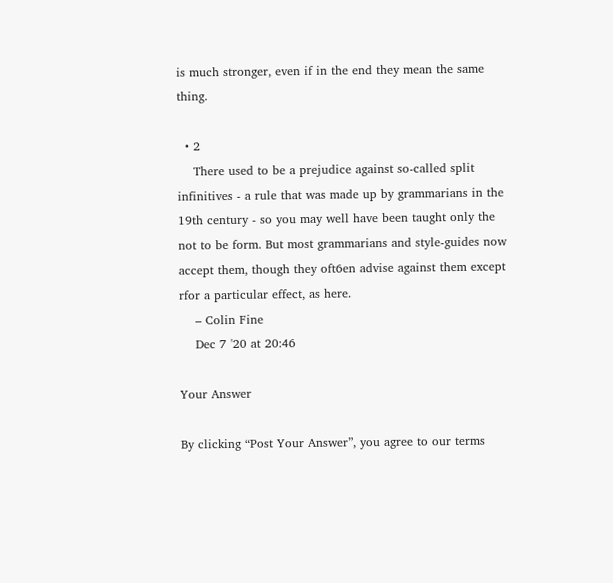is much stronger, even if in the end they mean the same thing.

  • 2
    There used to be a prejudice against so-called split infinitives - a rule that was made up by grammarians in the 19th century - so you may well have been taught only the not to be form. But most grammarians and style-guides now accept them, though they oft6en advise against them except rfor a particular effect, as here.
    – Colin Fine
    Dec 7 '20 at 20:46

Your Answer

By clicking “Post Your Answer”, you agree to our terms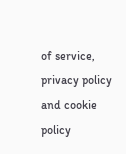of service, privacy policy and cookie policy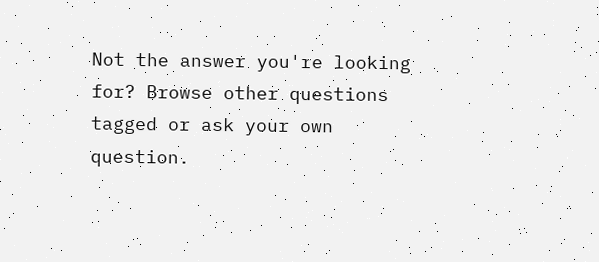Not the answer you're looking for? Browse other questions tagged or ask your own question.